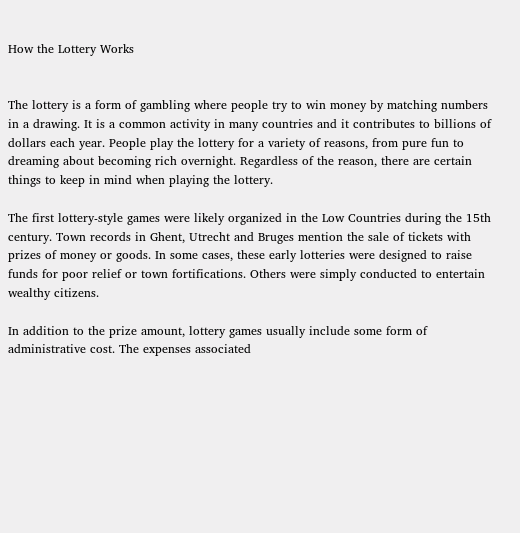How the Lottery Works


The lottery is a form of gambling where people try to win money by matching numbers in a drawing. It is a common activity in many countries and it contributes to billions of dollars each year. People play the lottery for a variety of reasons, from pure fun to dreaming about becoming rich overnight. Regardless of the reason, there are certain things to keep in mind when playing the lottery.

The first lottery-style games were likely organized in the Low Countries during the 15th century. Town records in Ghent, Utrecht and Bruges mention the sale of tickets with prizes of money or goods. In some cases, these early lotteries were designed to raise funds for poor relief or town fortifications. Others were simply conducted to entertain wealthy citizens.

In addition to the prize amount, lottery games usually include some form of administrative cost. The expenses associated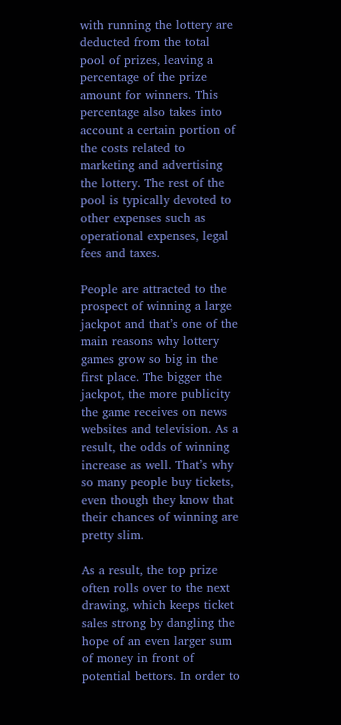with running the lottery are deducted from the total pool of prizes, leaving a percentage of the prize amount for winners. This percentage also takes into account a certain portion of the costs related to marketing and advertising the lottery. The rest of the pool is typically devoted to other expenses such as operational expenses, legal fees and taxes.

People are attracted to the prospect of winning a large jackpot and that’s one of the main reasons why lottery games grow so big in the first place. The bigger the jackpot, the more publicity the game receives on news websites and television. As a result, the odds of winning increase as well. That’s why so many people buy tickets, even though they know that their chances of winning are pretty slim.

As a result, the top prize often rolls over to the next drawing, which keeps ticket sales strong by dangling the hope of an even larger sum of money in front of potential bettors. In order to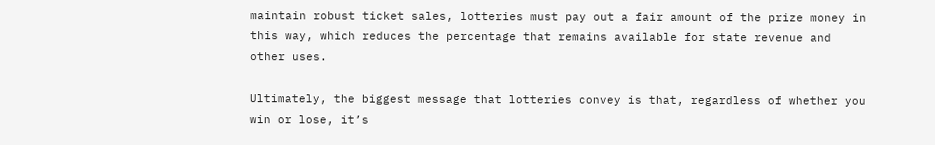maintain robust ticket sales, lotteries must pay out a fair amount of the prize money in this way, which reduces the percentage that remains available for state revenue and other uses.

Ultimately, the biggest message that lotteries convey is that, regardless of whether you win or lose, it’s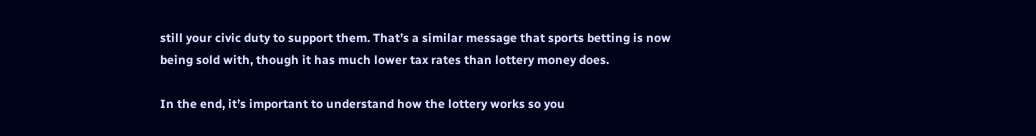still your civic duty to support them. That’s a similar message that sports betting is now being sold with, though it has much lower tax rates than lottery money does.

In the end, it’s important to understand how the lottery works so you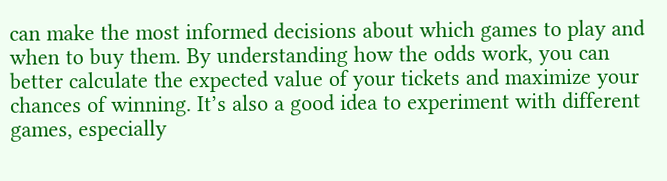can make the most informed decisions about which games to play and when to buy them. By understanding how the odds work, you can better calculate the expected value of your tickets and maximize your chances of winning. It’s also a good idea to experiment with different games, especially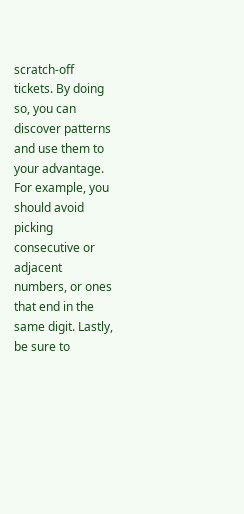scratch-off tickets. By doing so, you can discover patterns and use them to your advantage. For example, you should avoid picking consecutive or adjacent numbers, or ones that end in the same digit. Lastly, be sure to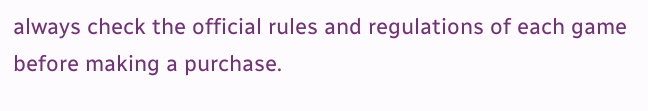always check the official rules and regulations of each game before making a purchase.